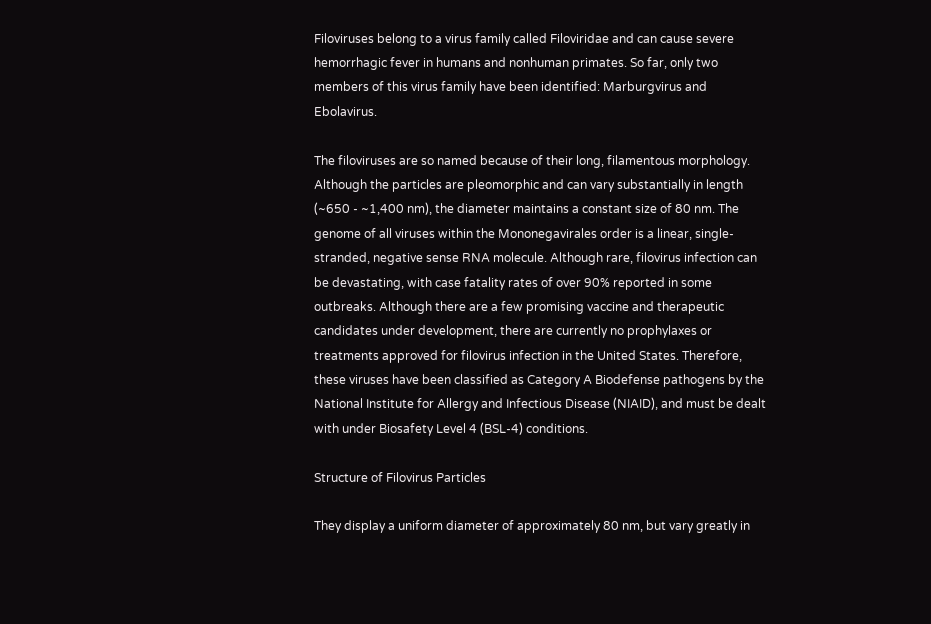Filoviruses belong to a virus family called Filoviridae and can cause severe hemorrhagic fever in humans and nonhuman primates. So far, only two members of this virus family have been identified: Marburgvirus and Ebolavirus.

The filoviruses are so named because of their long, filamentous morphology. Although the particles are pleomorphic and can vary substantially in length (~650 - ~1,400 nm), the diameter maintains a constant size of 80 nm. The genome of all viruses within the Mononegavirales order is a linear, single-stranded, negative sense RNA molecule. Although rare, filovirus infection can be devastating, with case fatality rates of over 90% reported in some outbreaks. Although there are a few promising vaccine and therapeutic candidates under development, there are currently no prophylaxes or treatments approved for filovirus infection in the United States. Therefore, these viruses have been classified as Category A Biodefense pathogens by the National Institute for Allergy and Infectious Disease (NIAID), and must be dealt with under Biosafety Level 4 (BSL-4) conditions.

Structure of Filovirus Particles

They display a uniform diameter of approximately 80 nm, but vary greatly in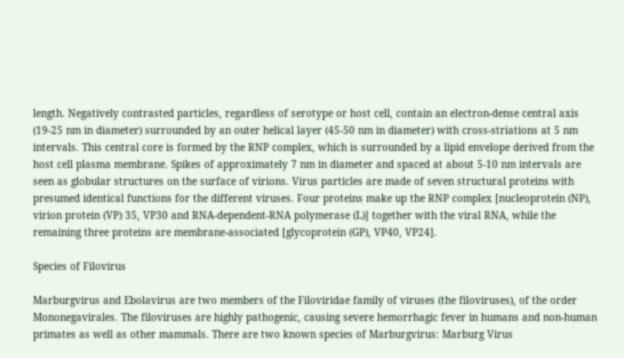length. Negatively contrasted particles, regardless of serotype or host cell, contain an electron-dense central axis (19-25 nm in diameter) surrounded by an outer helical layer (45-50 nm in diameter) with cross-striations at 5 nm intervals. This central core is formed by the RNP complex, which is surrounded by a lipid envelope derived from the host cell plasma membrane. Spikes of approximately 7 nm in diameter and spaced at about 5-10 nm intervals are seen as globular structures on the surface of virions. Virus particles are made of seven structural proteins with presumed identical functions for the different viruses. Four proteins make up the RNP complex [nucleoprotein (NP), virion protein (VP) 35, VP30 and RNA-dependent-RNA polymerase (L)] together with the viral RNA, while the remaining three proteins are membrane-associated [glycoprotein (GP), VP40, VP24].

Species of Filovirus

Marburgvirus and Ebolavirus are two members of the Filoviridae family of viruses (the filoviruses), of the order Mononegavirales. The filoviruses are highly pathogenic, causing severe hemorrhagic fever in humans and non-human primates as well as other mammals. There are two known species of Marburgvirus: Marburg Virus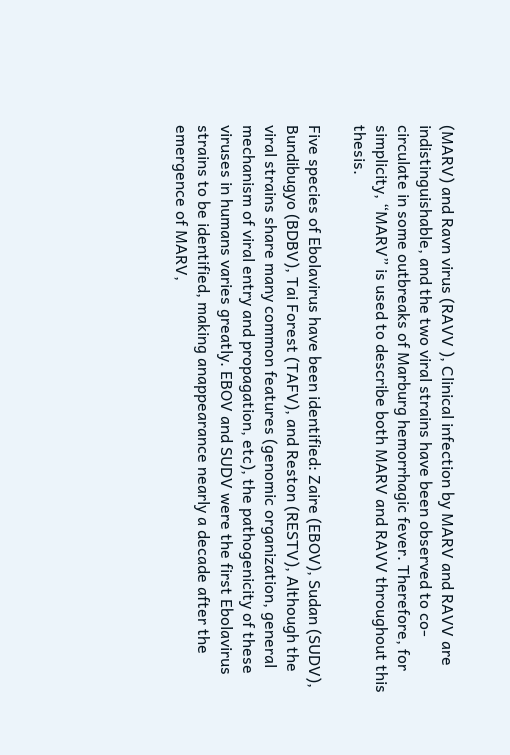(MARV) and Ravn virus (RAVV ), Clinical infection by MARV and RAVV are indistinguishable, and the two viral strains have been observed to co-circulate in some outbreaks of Marburg hemorrhagic fever. Therefore, for simplicity, “MARV” is used to describe both MARV and RAVV throughout this thesis.

Five species of Ebolavirus have been identified: Zaire (EBOV), Sudan (SUDV), Bundibugyo (BDBV), Tai Forest (TAFV), and Reston (RESTV), Although the viral strains share many common features (genomic organization, general mechanism of viral entry and propagation, etc), the pathogenicity of these viruses in humans varies greatly. EBOV and SUDV were the first Ebolavirus strains to be identified, making anappearance nearly a decade after the emergence of MARV,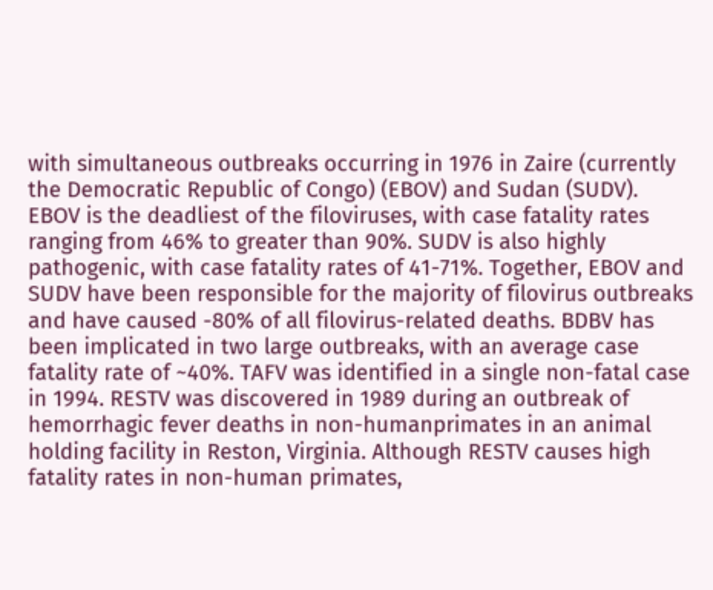with simultaneous outbreaks occurring in 1976 in Zaire (currently the Democratic Republic of Congo) (EBOV) and Sudan (SUDV). EBOV is the deadliest of the filoviruses, with case fatality rates ranging from 46% to greater than 90%. SUDV is also highly pathogenic, with case fatality rates of 41-71%. Together, EBOV and SUDV have been responsible for the majority of filovirus outbreaks and have caused -80% of all filovirus-related deaths. BDBV has been implicated in two large outbreaks, with an average case fatality rate of ~40%. TAFV was identified in a single non-fatal case in 1994. RESTV was discovered in 1989 during an outbreak of hemorrhagic fever deaths in non-humanprimates in an animal holding facility in Reston, Virginia. Although RESTV causes high fatality rates in non-human primates,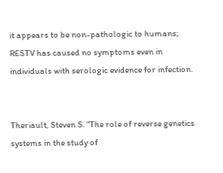it appears to be non-pathologic to humans; RESTV has caused no symptoms even in individuals with serologic evidence for infection.


Theriault, Steven S. "The role of reverse genetics systems in the study of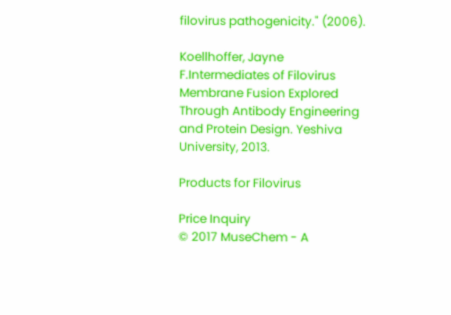filovirus pathogenicity." (2006).

Koellhoffer, Jayne F.Intermediates of Filovirus Membrane Fusion Explored Through Antibody Engineering and Protein Design. Yeshiva University, 2013.

Products for Filovirus

Price Inquiry
© 2017 MuseChem - A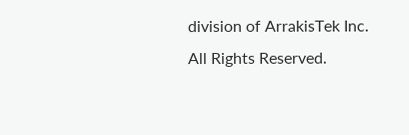division of ArrakisTek Inc. All Rights Reserved.